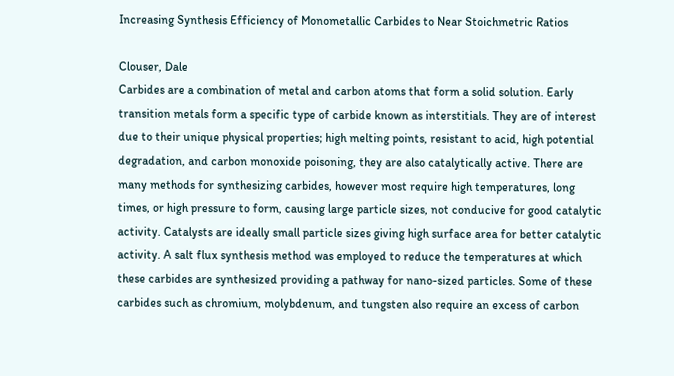Increasing Synthesis Efficiency of Monometallic Carbides to Near Stoichmetric Ratios

Clouser, Dale
Carbides are a combination of metal and carbon atoms that form a solid solution. Early transition metals form a specific type of carbide known as interstitials. They are of interest due to their unique physical properties; high melting points, resistant to acid, high potential degradation, and carbon monoxide poisoning, they are also catalytically active. There are many methods for synthesizing carbides, however most require high temperatures, long times, or high pressure to form, causing large particle sizes, not conducive for good catalytic activity. Catalysts are ideally small particle sizes giving high surface area for better catalytic activity. A salt flux synthesis method was employed to reduce the temperatures at which these carbides are synthesized providing a pathway for nano-sized particles. Some of these carbides such as chromium, molybdenum, and tungsten also require an excess of carbon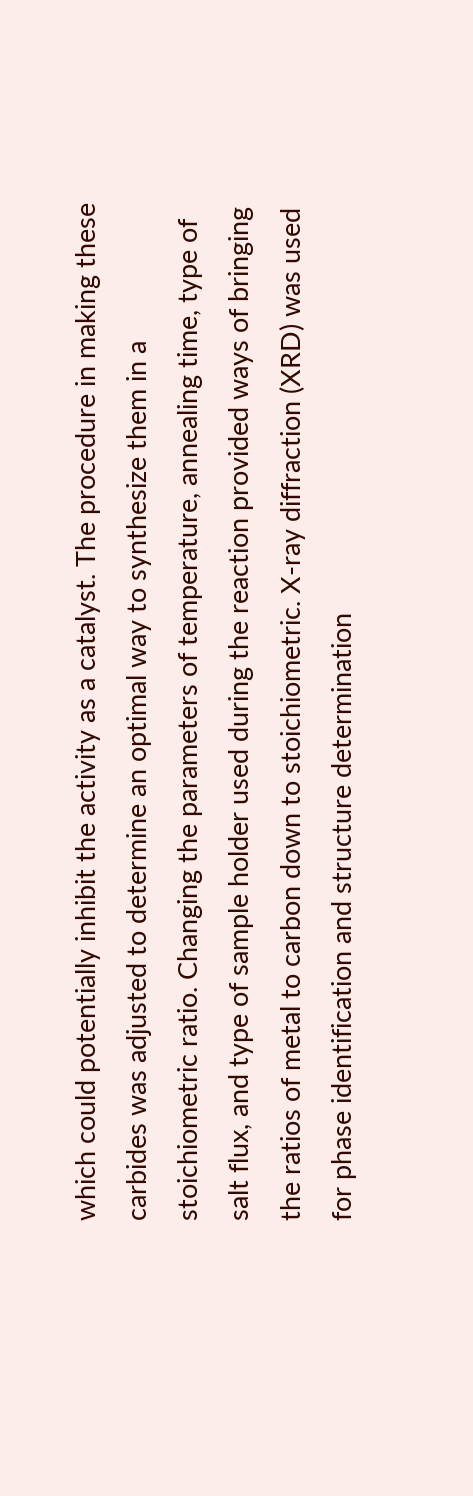which could potentially inhibit the activity as a catalyst. The procedure in making these carbides was adjusted to determine an optimal way to synthesize them in a stoichiometric ratio. Changing the parameters of temperature, annealing time, type of salt flux, and type of sample holder used during the reaction provided ways of bringing the ratios of metal to carbon down to stoichiometric. X-ray diffraction (XRD) was used for phase identification and structure determination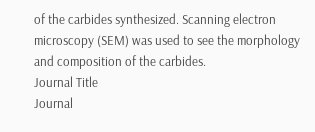of the carbides synthesized. Scanning electron microscopy (SEM) was used to see the morphology and composition of the carbides.
Journal Title
Journal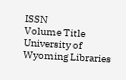ISSN
Volume Title
University of Wyoming Libraries